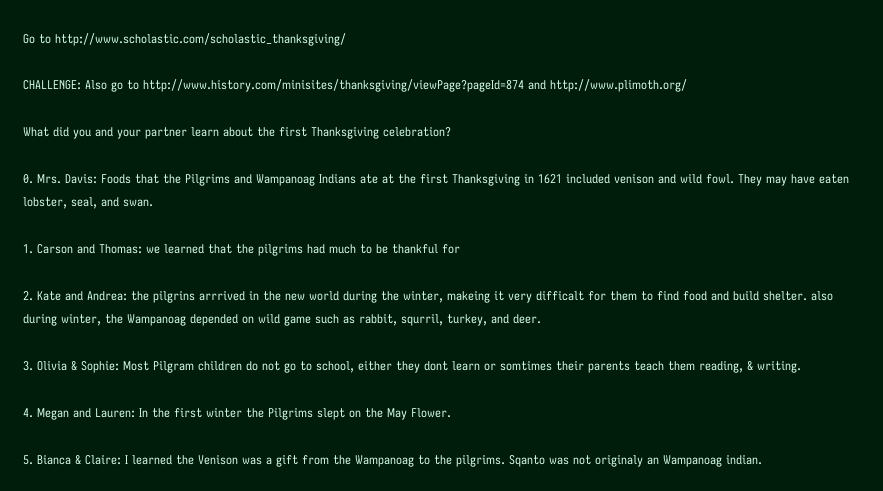Go to http://www.scholastic.com/scholastic_thanksgiving/

CHALLENGE: Also go to http://www.history.com/minisites/thanksgiving/viewPage?pageId=874 and http://www.plimoth.org/

What did you and your partner learn about the first Thanksgiving celebration?

0. Mrs. Davis: Foods that the Pilgrims and Wampanoag Indians ate at the first Thanksgiving in 1621 included venison and wild fowl. They may have eaten lobster, seal, and swan.

1. Carson and Thomas: we learned that the pilgrims had much to be thankful for

2. Kate and Andrea: the pilgrins arrrived in the new world during the winter, makeing it very difficalt for them to find food and build shelter. also during winter, the Wampanoag depended on wild game such as rabbit, squrril, turkey, and deer.

3. Olivia & Sophie: Most Pilgram children do not go to school, either they dont learn or somtimes their parents teach them reading, & writing.

4. Megan and Lauren: In the first winter the Pilgrims slept on the May Flower.

5. Bianca & Claire: I learned the Venison was a gift from the Wampanoag to the pilgrims. Sqanto was not originaly an Wampanoag indian.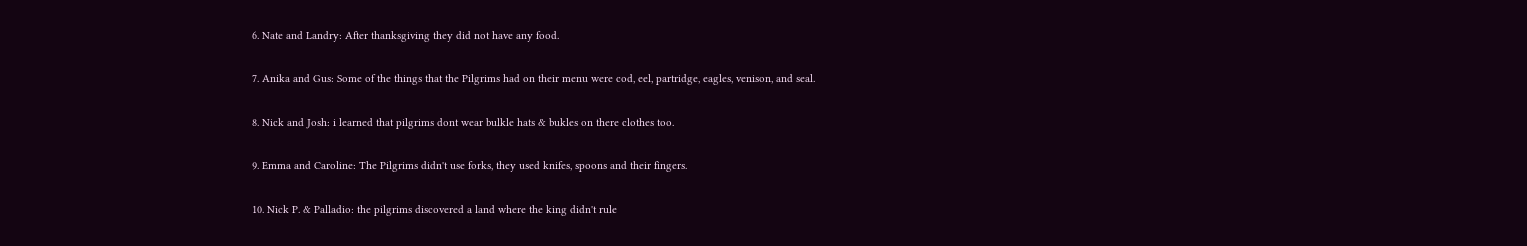6. Nate and Landry: After thanksgiving they did not have any food.

7. Anika and Gus: Some of the things that the Pilgrims had on their menu were cod, eel, partridge, eagles, venison, and seal.

8. Nick and Josh: i learned that pilgrims dont wear bulkle hats & bukles on there clothes too.

9. Emma and Caroline: The Pilgrims didn't use forks, they used knifes, spoons and their fingers.

10. Nick P. & Palladio: the pilgrims discovered a land where the king didn't rule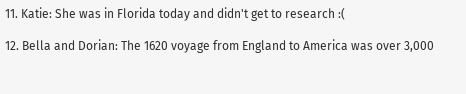11. Katie: She was in Florida today and didn't get to research :(

12. Bella and Dorian: The 1620 voyage from England to America was over 3,000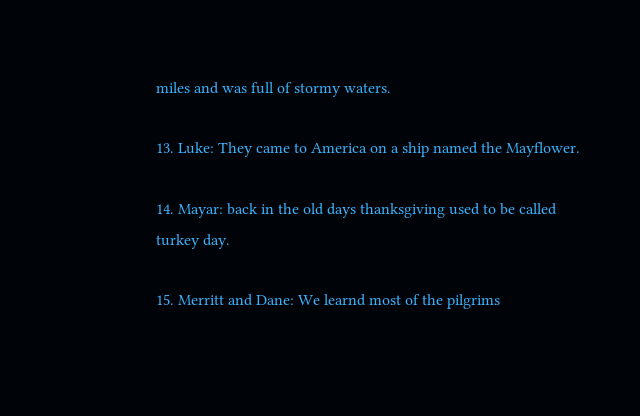miles and was full of stormy waters.

13. Luke: They came to America on a ship named the Mayflower.

14. Mayar: back in the old days thanksgiving used to be called turkey day.

15. Merritt and Dane: We learnd most of the pilgrims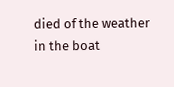died of the weather in the boat